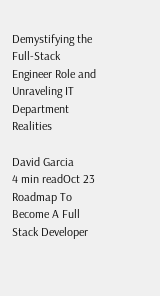Demystifying the Full-Stack Engineer Role and Unraveling IT Department Realities

David Garcia
4 min readOct 23
Roadmap To Become A Full Stack Developer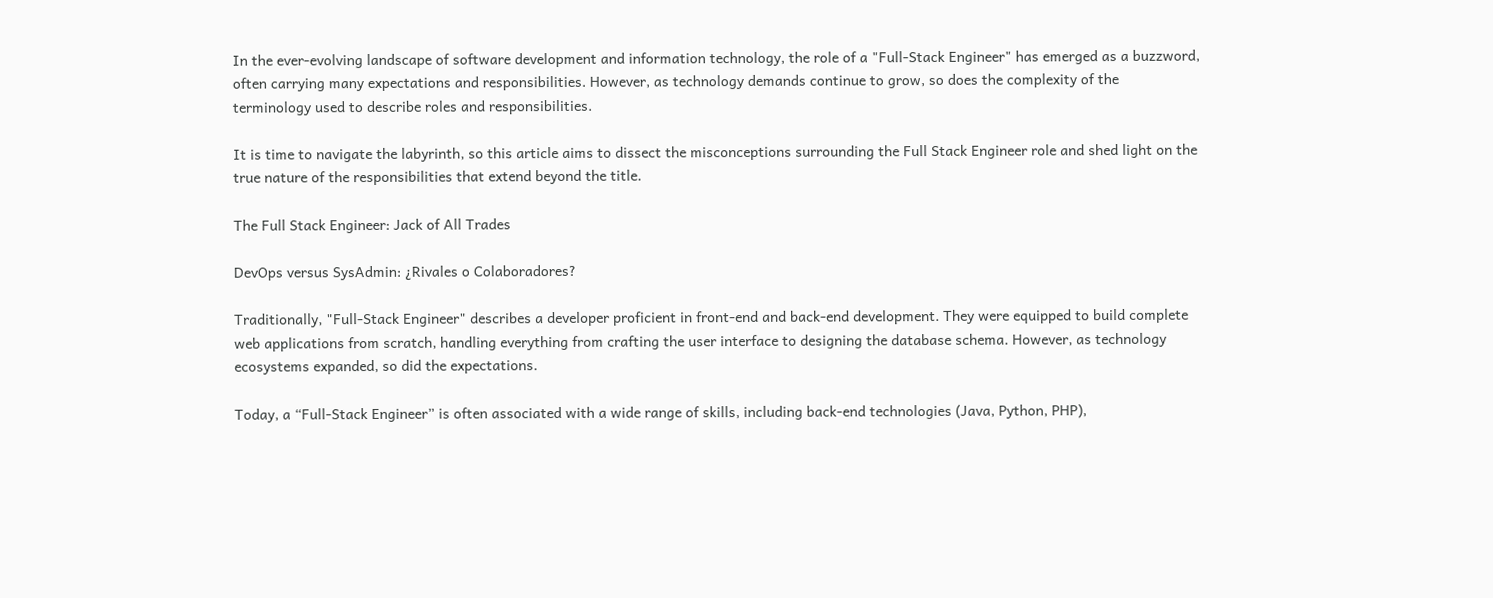In the ever-evolving landscape of software development and information technology, the role of a "Full-Stack Engineer" has emerged as a buzzword, often carrying many expectations and responsibilities. However, as technology demands continue to grow, so does the complexity of the terminology used to describe roles and responsibilities.

It is time to navigate the labyrinth, so this article aims to dissect the misconceptions surrounding the Full Stack Engineer role and shed light on the true nature of the responsibilities that extend beyond the title.

The Full Stack Engineer: Jack of All Trades

DevOps versus SysAdmin: ¿Rivales o Colaboradores?

Traditionally, "Full-Stack Engineer" describes a developer proficient in front-end and back-end development. They were equipped to build complete web applications from scratch, handling everything from crafting the user interface to designing the database schema. However, as technology ecosystems expanded, so did the expectations.

Today, a “Full-Stack Engineer” is often associated with a wide range of skills, including back-end technologies (Java, Python, PHP),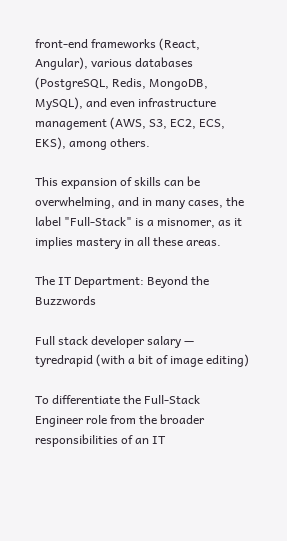front-end frameworks (React, Angular), various databases (PostgreSQL, Redis, MongoDB, MySQL), and even infrastructure management (AWS, S3, EC2, ECS, EKS), among others.

This expansion of skills can be overwhelming, and in many cases, the label "Full-Stack" is a misnomer, as it implies mastery in all these areas.

The IT Department: Beyond the Buzzwords

Full stack developer salary — tyredrapid (with a bit of image editing)

To differentiate the Full-Stack Engineer role from the broader responsibilities of an IT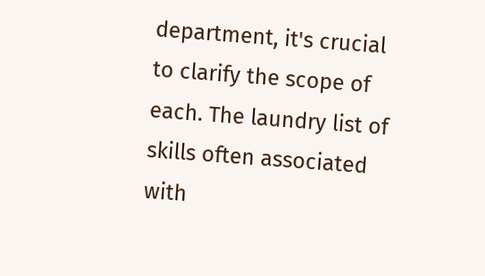department, it's crucial to clarify the scope of each. The laundry list of skills often associated with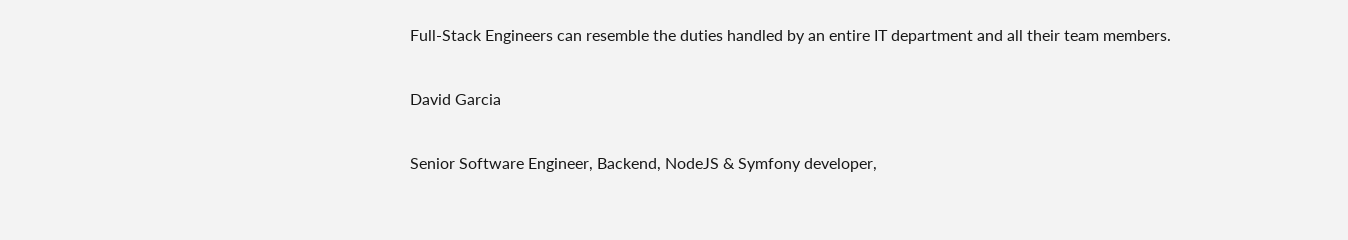Full-Stack Engineers can resemble the duties handled by an entire IT department and all their team members.

David Garcia

Senior Software Engineer, Backend, NodeJS & Symfony developer,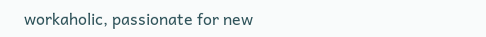workaholic, passionate for new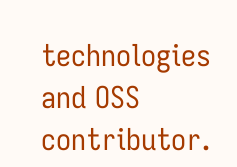technologies and OSS contributor.